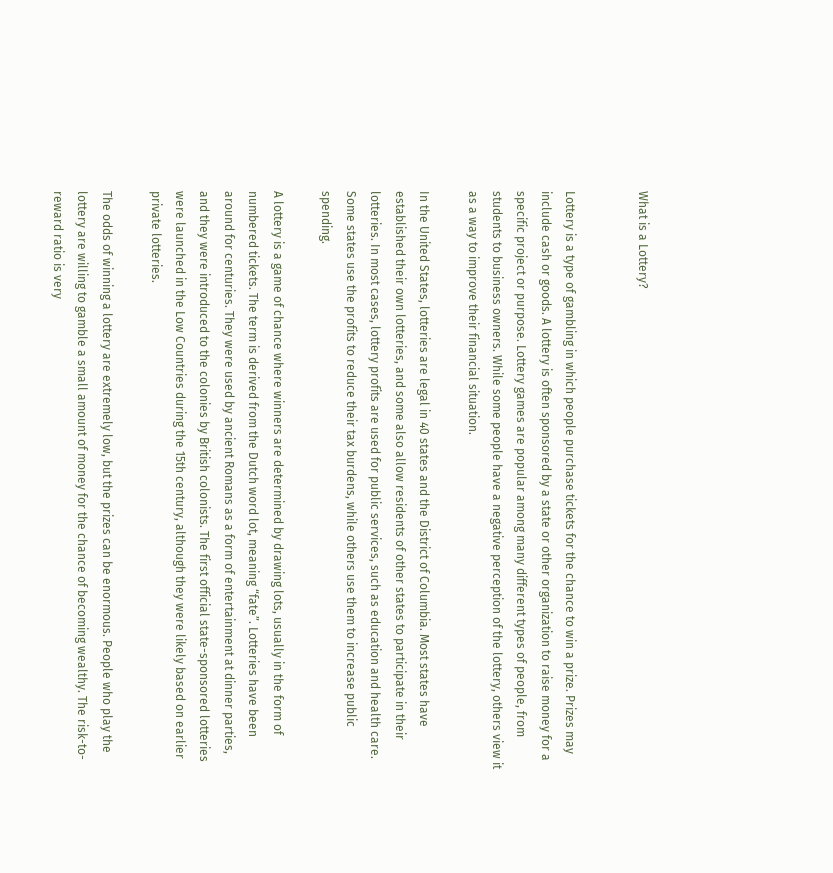What is a Lottery?


Lottery is a type of gambling in which people purchase tickets for the chance to win a prize. Prizes may include cash or goods. A lottery is often sponsored by a state or other organization to raise money for a specific project or purpose. Lottery games are popular among many different types of people, from students to business owners. While some people have a negative perception of the lottery, others view it as a way to improve their financial situation.

In the United States, lotteries are legal in 40 states and the District of Columbia. Most states have established their own lotteries, and some also allow residents of other states to participate in their lotteries. In most cases, lottery profits are used for public services, such as education and health care. Some states use the profits to reduce their tax burdens, while others use them to increase public spending.

A lottery is a game of chance where winners are determined by drawing lots, usually in the form of numbered tickets. The term is derived from the Dutch word lot, meaning “fate”. Lotteries have been around for centuries. They were used by ancient Romans as a form of entertainment at dinner parties, and they were introduced to the colonies by British colonists. The first official state-sponsored lotteries were launched in the Low Countries during the 15th century, although they were likely based on earlier private lotteries.

The odds of winning a lottery are extremely low, but the prizes can be enormous. People who play the lottery are willing to gamble a small amount of money for the chance of becoming wealthy. The risk-to-reward ratio is very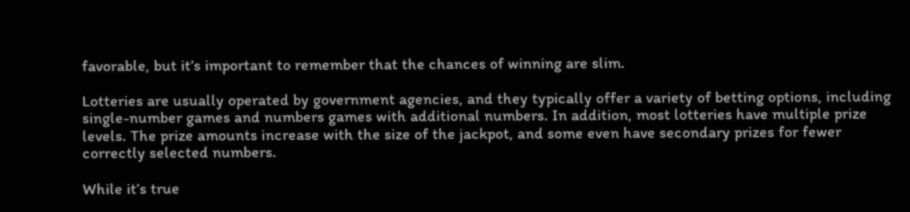favorable, but it’s important to remember that the chances of winning are slim.

Lotteries are usually operated by government agencies, and they typically offer a variety of betting options, including single-number games and numbers games with additional numbers. In addition, most lotteries have multiple prize levels. The prize amounts increase with the size of the jackpot, and some even have secondary prizes for fewer correctly selected numbers.

While it’s true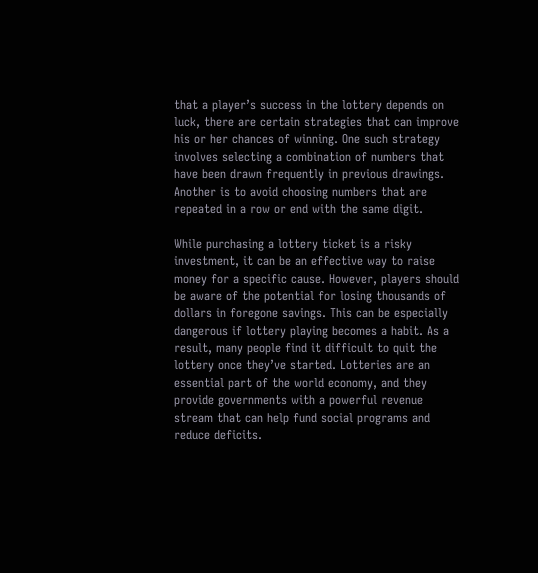that a player’s success in the lottery depends on luck, there are certain strategies that can improve his or her chances of winning. One such strategy involves selecting a combination of numbers that have been drawn frequently in previous drawings. Another is to avoid choosing numbers that are repeated in a row or end with the same digit.

While purchasing a lottery ticket is a risky investment, it can be an effective way to raise money for a specific cause. However, players should be aware of the potential for losing thousands of dollars in foregone savings. This can be especially dangerous if lottery playing becomes a habit. As a result, many people find it difficult to quit the lottery once they’ve started. Lotteries are an essential part of the world economy, and they provide governments with a powerful revenue stream that can help fund social programs and reduce deficits.